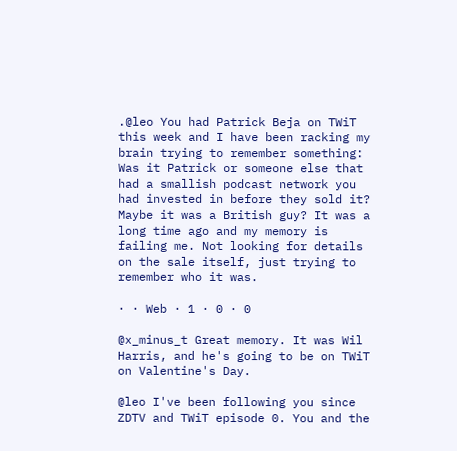.@leo You had Patrick Beja on TWiT this week and I have been racking my brain trying to remember something: Was it Patrick or someone else that had a smallish podcast network you had invested in before they sold it? Maybe it was a British guy? It was a long time ago and my memory is failing me. Not looking for details on the sale itself, just trying to remember who it was.

· · Web · 1 · 0 · 0

@x_minus_t Great memory. It was Wil Harris, and he's going to be on TWiT on Valentine's Day.

@leo I've been following you since ZDTV and TWiT episode 0. You and the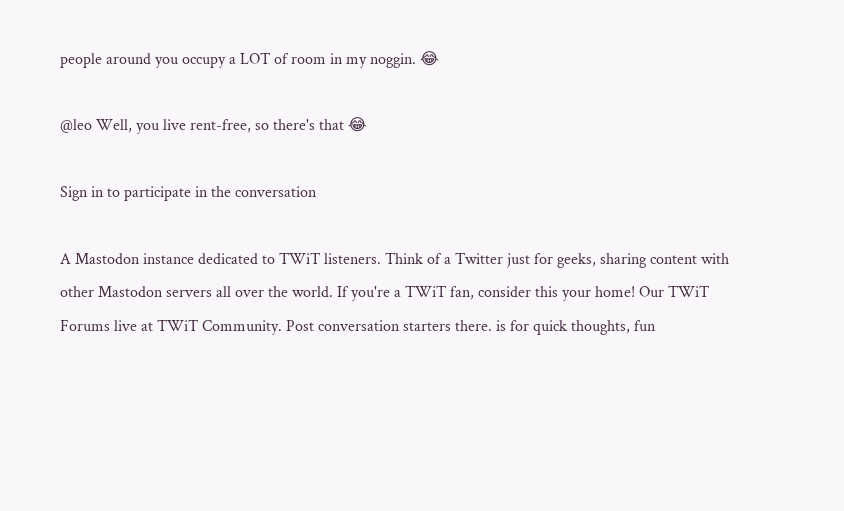people around you occupy a LOT of room in my noggin. 😂

@leo Well, you live rent-free, so there's that 😂

Sign in to participate in the conversation

A Mastodon instance dedicated to TWiT listeners. Think of a Twitter just for geeks, sharing content with other Mastodon servers all over the world. If you're a TWiT fan, consider this your home! Our TWiT Forums live at TWiT Community. Post conversation starters there. is for quick thoughts, fun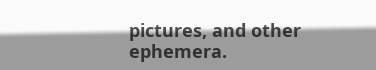pictures, and other ephemera.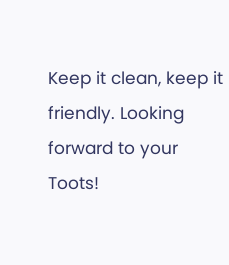Keep it clean, keep it friendly. Looking forward to your Toots!